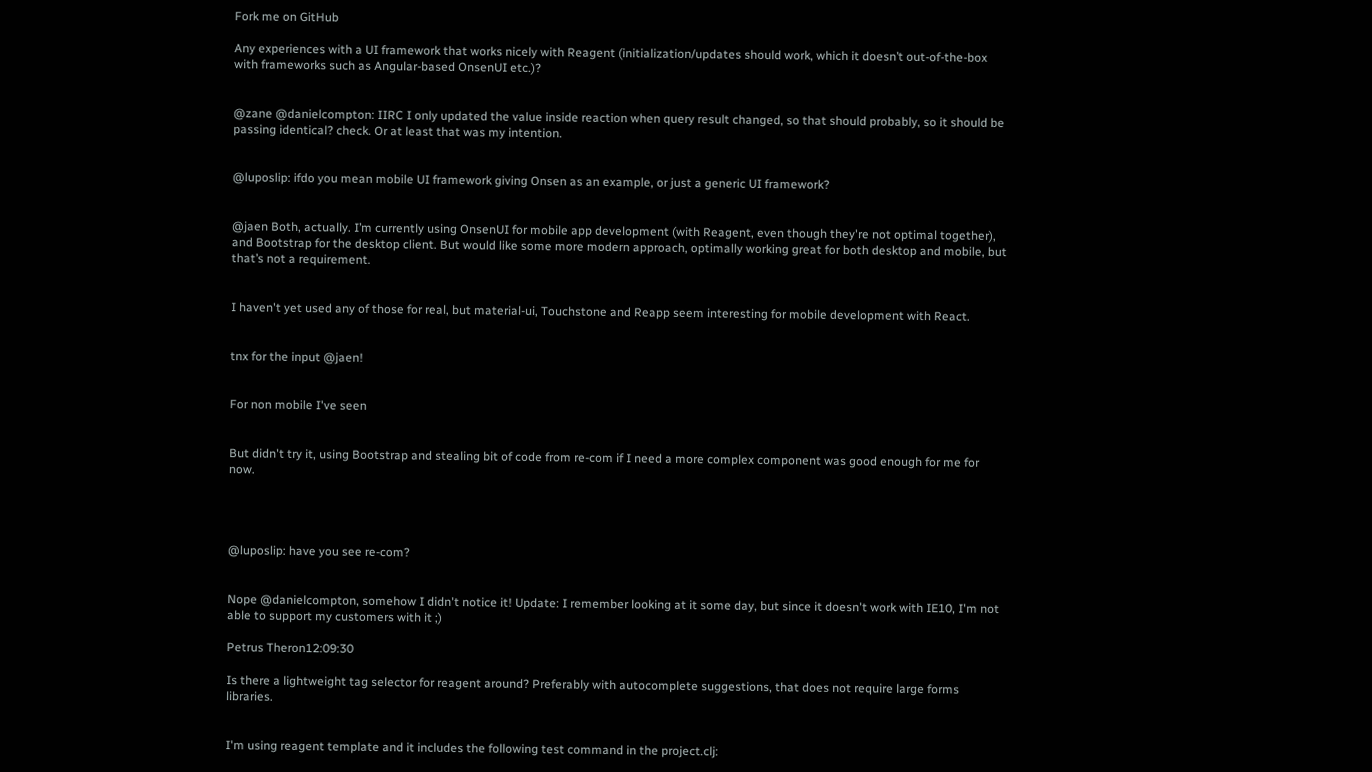Fork me on GitHub

Any experiences with a UI framework that works nicely with Reagent (initialization/updates should work, which it doesn’t out-of-the-box with frameworks such as Angular-based OnsenUI etc.)?


@zane @danielcompton: IIRC I only updated the value inside reaction when query result changed, so that should probably, so it should be passing identical? check. Or at least that was my intention.


@luposlip: ifdo you mean mobile UI framework giving Onsen as an example, or just a generic UI framework?


@jaen Both, actually. I’m currently using OnsenUI for mobile app development (with Reagent, even though they're not optimal together), and Bootstrap for the desktop client. But would like some more modern approach, optimally working great for both desktop and mobile, but that’s not a requirement.


I haven't yet used any of those for real, but material-ui, Touchstone and Reapp seem interesting for mobile development with React.


tnx for the input @jaen!


For non mobile I've seen


But didn't try it, using Bootstrap and stealing bit of code from re-com if I need a more complex component was good enough for me for now.




@luposlip: have you see re-com?


Nope @danielcompton, somehow I didn't notice it! Update: I remember looking at it some day, but since it doesn't work with IE10, I'm not able to support my customers with it ;)

Petrus Theron12:09:30

Is there a lightweight tag selector for reagent around? Preferably with autocomplete suggestions, that does not require large forms libraries.


I'm using reagent template and it includes the following test command in the project.clj: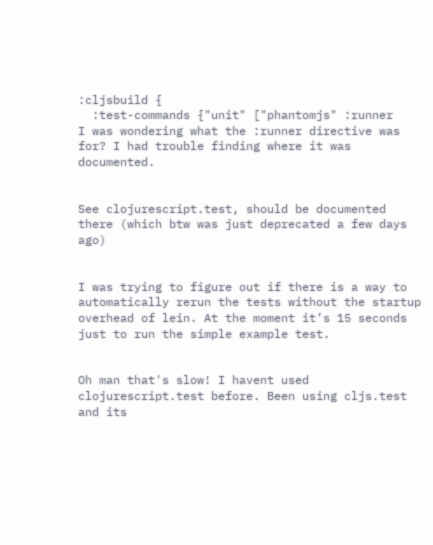:cljsbuild {
  :test-commands {"unit" ["phantomjs" :runner
I was wondering what the :runner directive was for? I had trouble finding where it was documented.


See clojurescript.test, should be documented there (which btw was just deprecated a few days ago)


I was trying to figure out if there is a way to automatically rerun the tests without the startup overhead of lein. At the moment it’s 15 seconds just to run the simple example test.


Oh man that's slow! I havent used clojurescript.test before. Been using cljs.test and its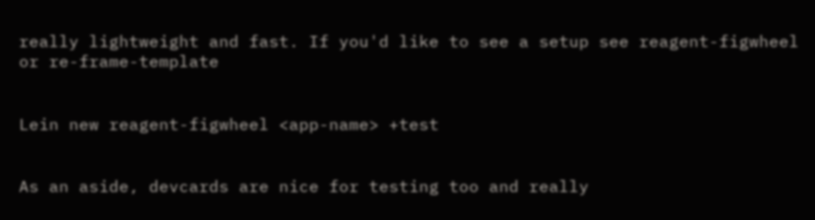really lightweight and fast. If you'd like to see a setup see reagent-figwheel or re-frame-template


Lein new reagent-figwheel <app-name> +test


As an aside, devcards are nice for testing too and really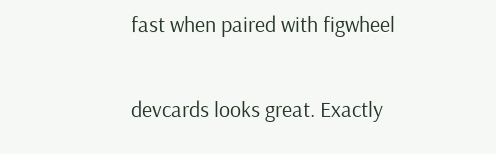fast when paired with figwheel


devcards looks great. Exactly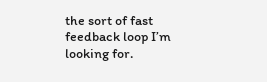the sort of fast feedback loop I’m looking for.